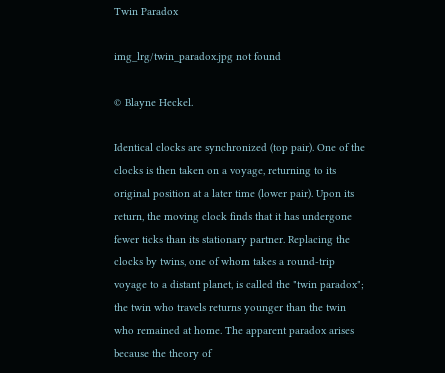Twin Paradox

img_lrg/twin_paradox.jpg not found

© Blayne Heckel.

Identical clocks are synchronized (top pair). One of the clocks is then taken on a voyage, returning to its original position at a later time (lower pair). Upon its return, the moving clock finds that it has undergone fewer ticks than its stationary partner. Replacing the clocks by twins, one of whom takes a round-trip voyage to a distant planet, is called the "twin paradox"; the twin who travels returns younger than the twin who remained at home. The apparent paradox arises because the theory of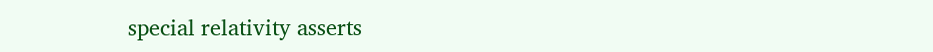special relativity asserts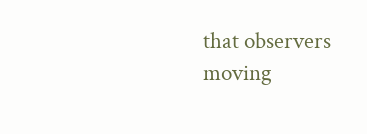that observers moving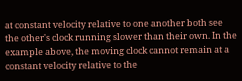at constant velocity relative to one another both see the other's clock running slower than their own. In the example above, the moving clock cannot remain at a constant velocity relative to the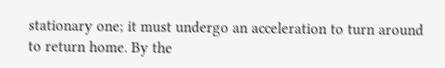stationary one; it must undergo an acceleration to turn around to return home. By the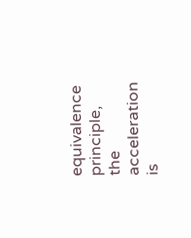equivalence principle, the acceleration is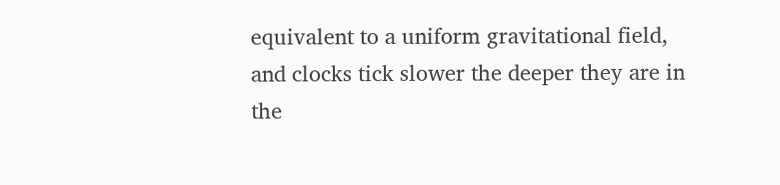equivalent to a uniform gravitational field, and clocks tick slower the deeper they are in the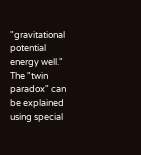"gravitational potential energy well." The "twin paradox" can be explained using special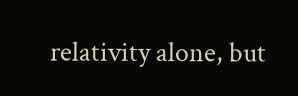relativity alone, but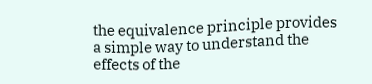the equivalence principle provides a simple way to understand the effects of the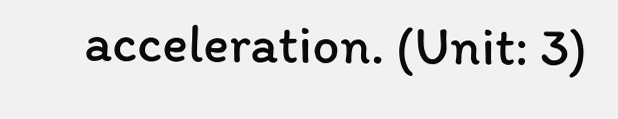acceleration. (Unit: 3)